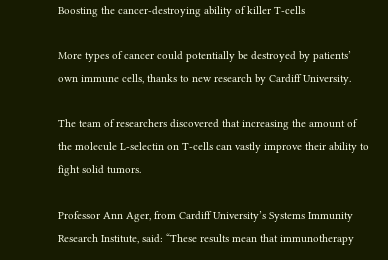Boosting the cancer-destroying ability of killer T-cells

More types of cancer could potentially be destroyed by patients’ own immune cells, thanks to new research by Cardiff University.

The team of researchers discovered that increasing the amount of the molecule L-selectin on T-cells can vastly improve their ability to fight solid tumors.

Professor Ann Ager, from Cardiff University’s Systems Immunity Research Institute, said: “These results mean that immunotherapy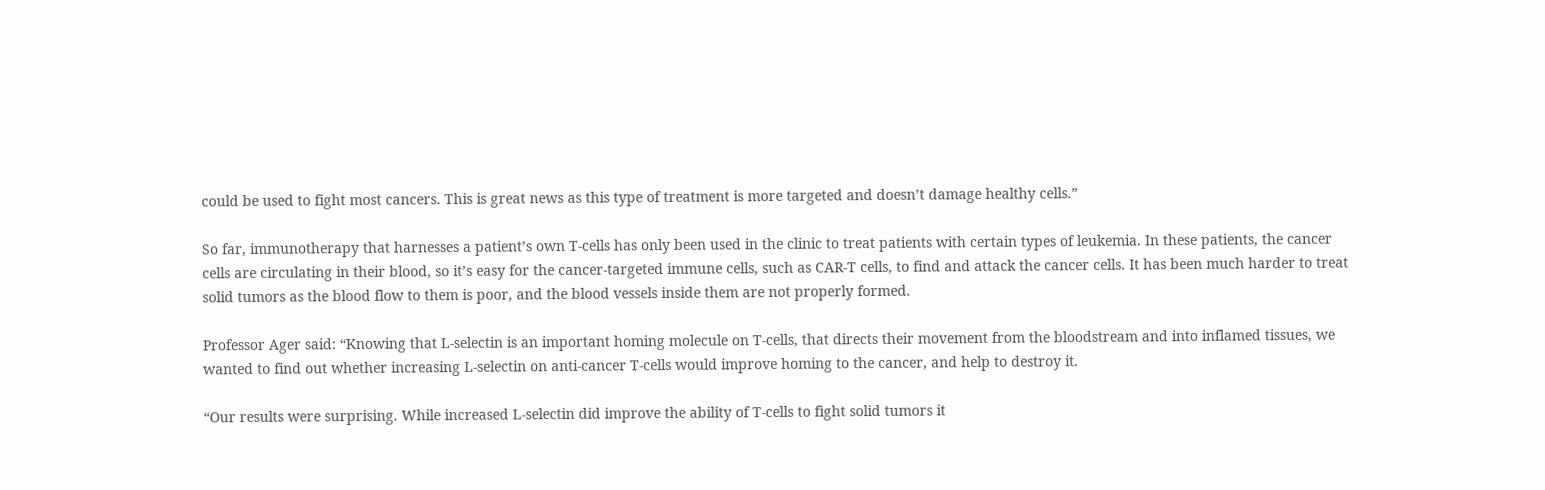could be used to fight most cancers. This is great news as this type of treatment is more targeted and doesn’t damage healthy cells.”

So far, immunotherapy that harnesses a patient’s own T-cells has only been used in the clinic to treat patients with certain types of leukemia. In these patients, the cancer cells are circulating in their blood, so it’s easy for the cancer-targeted immune cells, such as CAR-T cells, to find and attack the cancer cells. It has been much harder to treat solid tumors as the blood flow to them is poor, and the blood vessels inside them are not properly formed.

Professor Ager said: “Knowing that L-selectin is an important homing molecule on T-cells, that directs their movement from the bloodstream and into inflamed tissues, we wanted to find out whether increasing L-selectin on anti-cancer T-cells would improve homing to the cancer, and help to destroy it.

“Our results were surprising. While increased L-selectin did improve the ability of T-cells to fight solid tumors it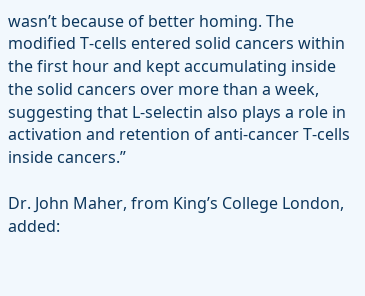wasn’t because of better homing. The modified T-cells entered solid cancers within the first hour and kept accumulating inside the solid cancers over more than a week, suggesting that L-selectin also plays a role in activation and retention of anti-cancer T-cells inside cancers.”

Dr. John Maher, from King’s College London, added: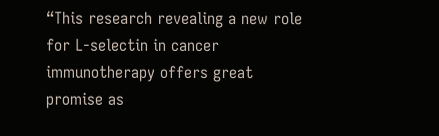“This research revealing a new role for L-selectin in cancer immunotherapy offers great promise as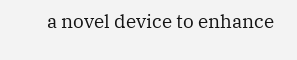a novel device to enhance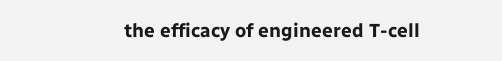the efficacy of engineered T-cell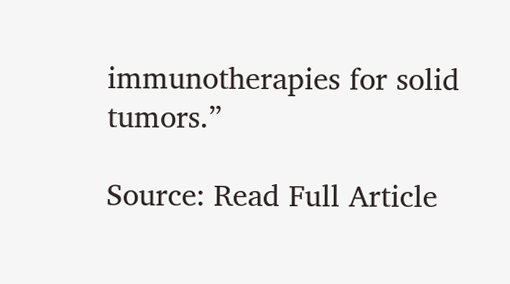immunotherapies for solid tumors.”

Source: Read Full Article